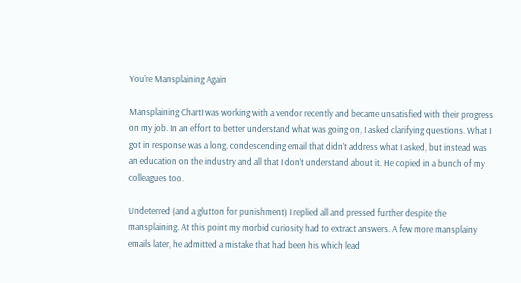You’re Mansplaining Again

Mansplaining ChartI was working with a vendor recently and became unsatisfied with their progress on my job. In an effort to better understand what was going on, I asked clarifying questions. What I got in response was a long, condescending email that didn’t address what I asked, but instead was an education on the industry and all that I don’t understand about it. He copied in a bunch of my colleagues too.

Undeterred (and a glutton for punishment) I replied all and pressed further despite the mansplaining. At this point my morbid curiosity had to extract answers. A few more mansplainy emails later, he admitted a mistake that had been his which lead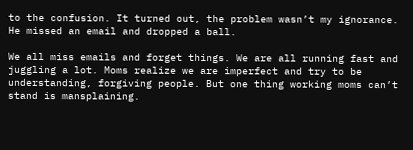to the confusion. It turned out, the problem wasn’t my ignorance. He missed an email and dropped a ball.

We all miss emails and forget things. We are all running fast and juggling a lot. Moms realize we are imperfect and try to be understanding, forgiving people. But one thing working moms can’t stand is mansplaining.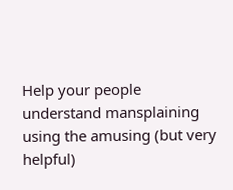Help your people understand mansplaining using the amusing (but very helpful)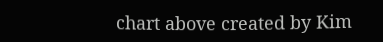chart above created by Kim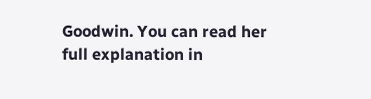Goodwin. You can read her full explanation in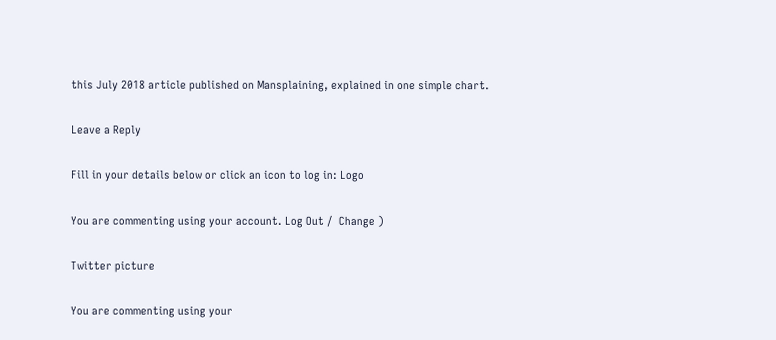this July 2018 article published on Mansplaining, explained in one simple chart.

Leave a Reply

Fill in your details below or click an icon to log in: Logo

You are commenting using your account. Log Out /  Change )

Twitter picture

You are commenting using your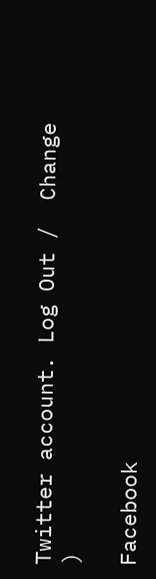Twitter account. Log Out /  Change )

Facebook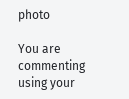photo

You are commenting using your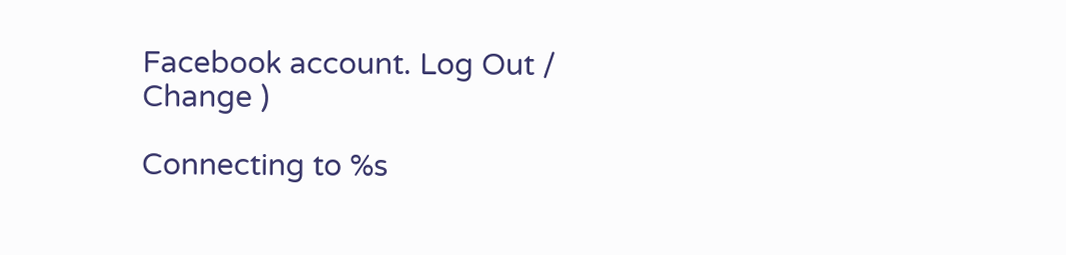Facebook account. Log Out /  Change )

Connecting to %s